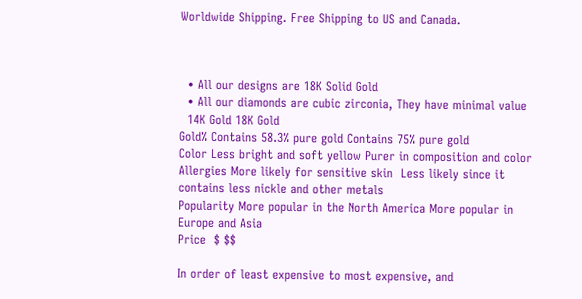Worldwide Shipping. Free Shipping to US and Canada.



  • All our designs are 18K Solid Gold
  • All our diamonds are cubic zirconia, They have minimal value
  14K Gold 18K Gold
Gold% Contains 58.3% pure gold Contains 75% pure gold
Color Less bright and soft yellow Purer in composition and color
Allergies More likely for sensitive skin  Less likely since it contains less nickle and other metals
Popularity More popular in the North America More popular in Europe and Asia
Price  $ $$

In order of least expensive to most expensive, and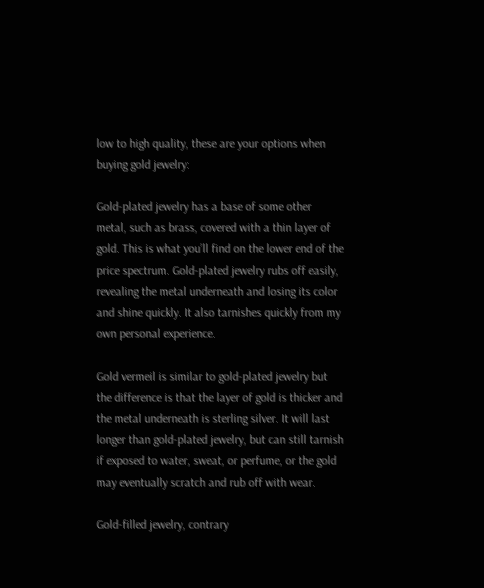low to high quality, these are your options when buying gold jewelry:

Gold-plated jewelry has a base of some other metal, such as brass, covered with a thin layer of gold. This is what you’ll find on the lower end of the price spectrum. Gold-plated jewelry rubs off easily, revealing the metal underneath and losing its color and shine quickly. It also tarnishes quickly from my own personal experience.

Gold vermeil is similar to gold-plated jewelry but the difference is that the layer of gold is thicker and the metal underneath is sterling silver. It will last longer than gold-plated jewelry, but can still tarnish if exposed to water, sweat, or perfume, or the gold may eventually scratch and rub off with wear.

Gold-filled jewelry, contrary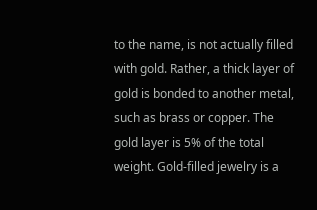to the name, is not actually filled with gold. Rather, a thick layer of gold is bonded to another metal, such as brass or copper. The gold layer is 5% of the total weight. Gold-filled jewelry is a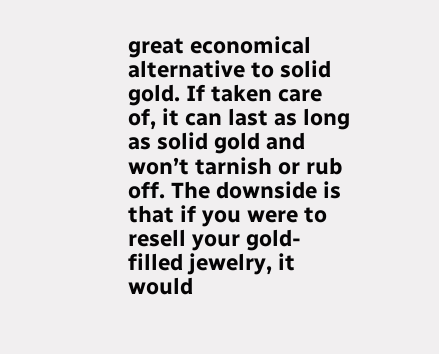great economical alternative to solid gold. If taken care of, it can last as long as solid gold and won’t tarnish or rub off. The downside is that if you were to resell your gold-filled jewelry, it would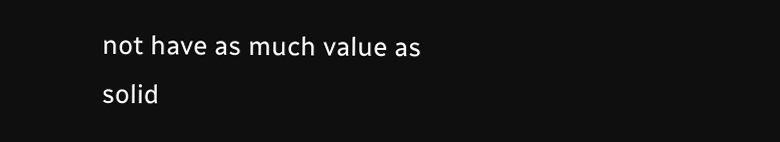not have as much value as solid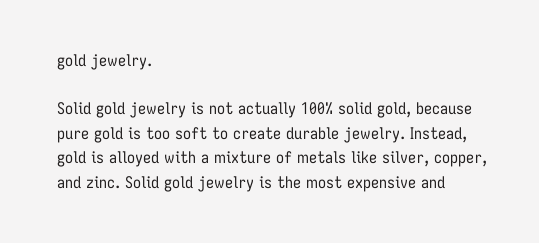gold jewelry.

Solid gold jewelry is not actually 100% solid gold, because pure gold is too soft to create durable jewelry. Instead, gold is alloyed with a mixture of metals like silver, copper, and zinc. Solid gold jewelry is the most expensive and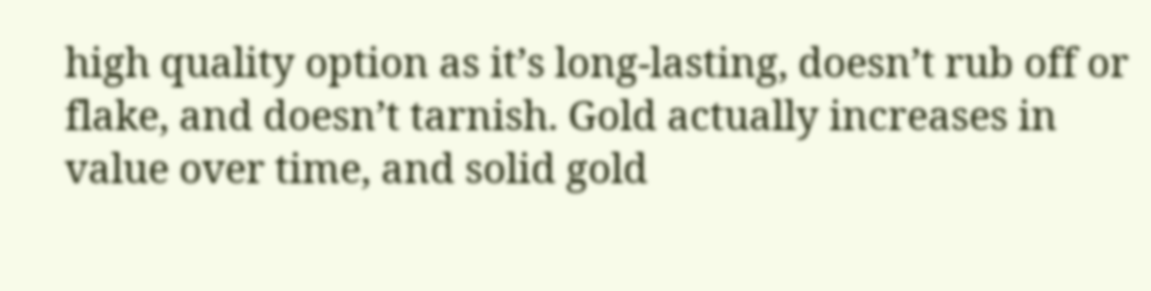high quality option as it’s long-lasting, doesn’t rub off or flake, and doesn’t tarnish. Gold actually increases in value over time, and solid gold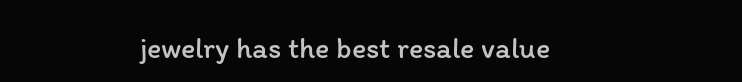jewelry has the best resale value